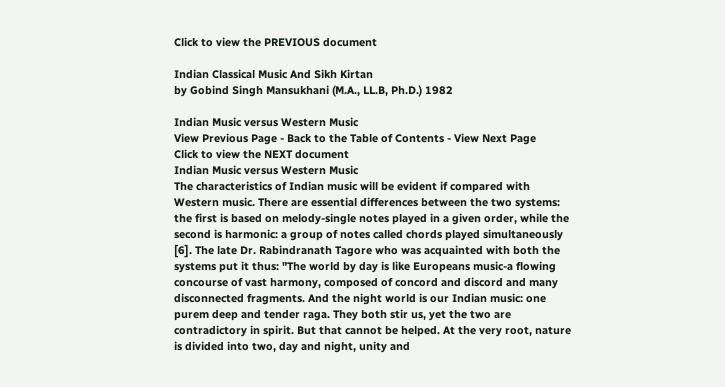Click to view the PREVIOUS document

Indian Classical Music And Sikh Kirtan
by Gobind Singh Mansukhani (M.A., LL.B, Ph.D.) 1982

Indian Music versus Western Music
View Previous Page - Back to the Table of Contents - View Next Page
Click to view the NEXT document
Indian Music versus Western Music
The characteristics of Indian music will be evident if compared with Western music. There are essential differences between the two systems: the first is based on melody-single notes played in a given order, while the second is harmonic: a group of notes called chords played simultaneously [6]. The late Dr. Rabindranath Tagore who was acquainted with both the systems put it thus: "The world by day is like Europeans music-a flowing concourse of vast harmony, composed of concord and discord and many disconnected fragments. And the night world is our Indian music: one purem deep and tender raga. They both stir us, yet the two are contradictory in spirit. But that cannot be helped. At the very root, nature is divided into two, day and night, unity and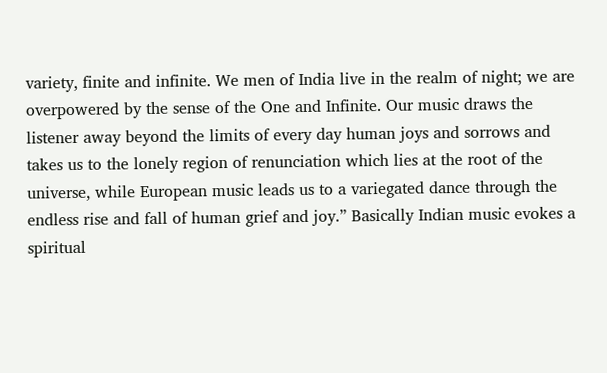variety, finite and infinite. We men of India live in the realm of night; we are overpowered by the sense of the One and Infinite. Our music draws the listener away beyond the limits of every day human joys and sorrows and takes us to the lonely region of renunciation which lies at the root of the universe, while European music leads us to a variegated dance through the endless rise and fall of human grief and joy.” Basically Indian music evokes a spiritual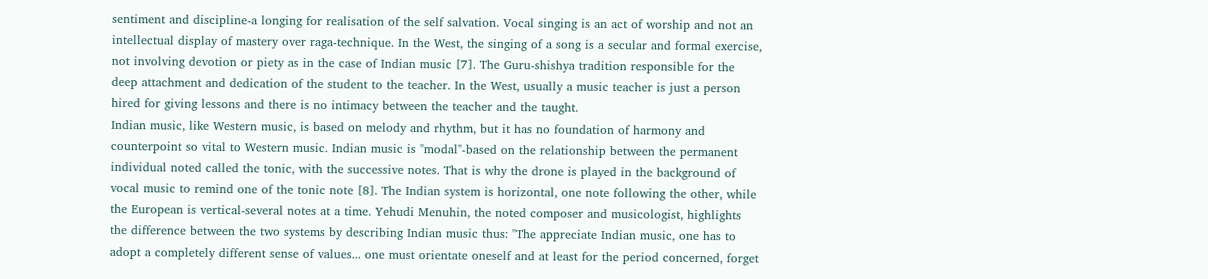sentiment and discipline-a longing for realisation of the self salvation. Vocal singing is an act of worship and not an intellectual display of mastery over raga-technique. In the West, the singing of a song is a secular and formal exercise, not involving devotion or piety as in the case of Indian music [7]. The Guru-shishya tradition responsible for the deep attachment and dedication of the student to the teacher. In the West, usually a music teacher is just a person hired for giving lessons and there is no intimacy between the teacher and the taught.
Indian music, like Western music, is based on melody and rhythm, but it has no foundation of harmony and counterpoint so vital to Western music. Indian music is "modal"-based on the relationship between the permanent individual noted called the tonic, with the successive notes. That is why the drone is played in the background of vocal music to remind one of the tonic note [8]. The Indian system is horizontal, one note following the other, while the European is vertical-several notes at a time. Yehudi Menuhin, the noted composer and musicologist, highlights the difference between the two systems by describing Indian music thus: "The appreciate Indian music, one has to adopt a completely different sense of values... one must orientate oneself and at least for the period concerned, forget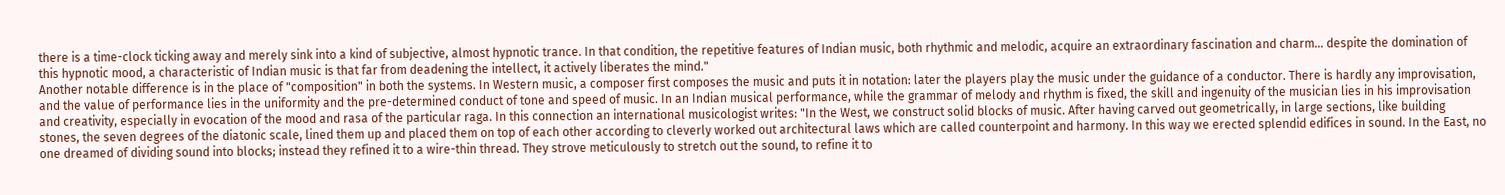there is a time-clock ticking away and merely sink into a kind of subjective, almost hypnotic trance. In that condition, the repetitive features of Indian music, both rhythmic and melodic, acquire an extraordinary fascination and charm... despite the domination of this hypnotic mood, a characteristic of Indian music is that far from deadening the intellect, it actively liberates the mind."
Another notable difference is in the place of "composition" in both the systems. In Western music, a composer first composes the music and puts it in notation: later the players play the music under the guidance of a conductor. There is hardly any improvisation, and the value of performance lies in the uniformity and the pre-determined conduct of tone and speed of music. In an Indian musical performance, while the grammar of melody and rhythm is fixed, the skill and ingenuity of the musician lies in his improvisation and creativity, especially in evocation of the mood and rasa of the particular raga. In this connection an international musicologist writes: "In the West, we construct solid blocks of music. After having carved out geometrically, in large sections, like building stones, the seven degrees of the diatonic scale, lined them up and placed them on top of each other according to cleverly worked out architectural laws which are called counterpoint and harmony. In this way we erected splendid edifices in sound. In the East, no one dreamed of dividing sound into blocks; instead they refined it to a wire-thin thread. They strove meticulously to stretch out the sound, to refine it to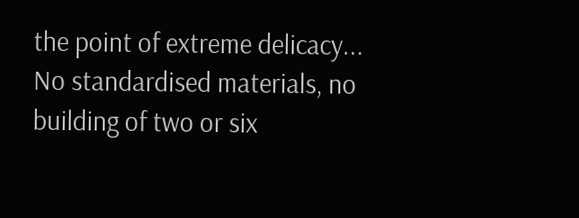the point of extreme delicacy... No standardised materials, no building of two or six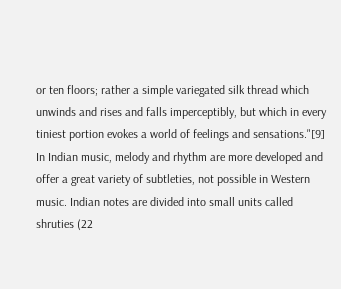or ten floors; rather a simple variegated silk thread which unwinds and rises and falls imperceptibly, but which in every tiniest portion evokes a world of feelings and sensations."[9]
In Indian music, melody and rhythm are more developed and offer a great variety of subtleties, not possible in Western music. Indian notes are divided into small units called shruties (22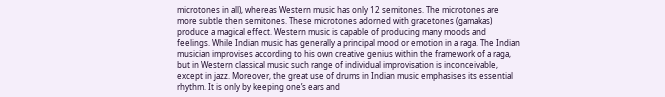microtones in all), whereas Western music has only 12 semitones. The microtones are more subtle then semitones. These microtones adorned with gracetones (gamakas) produce a magical effect. Western music is capable of producing many moods and feelings. While Indian music has generally a principal mood or emotion in a raga. The Indian musician improvises according to his own creative genius within the framework of a raga, but in Western classical music such range of individual improvisation is inconceivable, except in jazz. Moreover, the great use of drums in Indian music emphasises its essential rhythm. It is only by keeping one’s ears and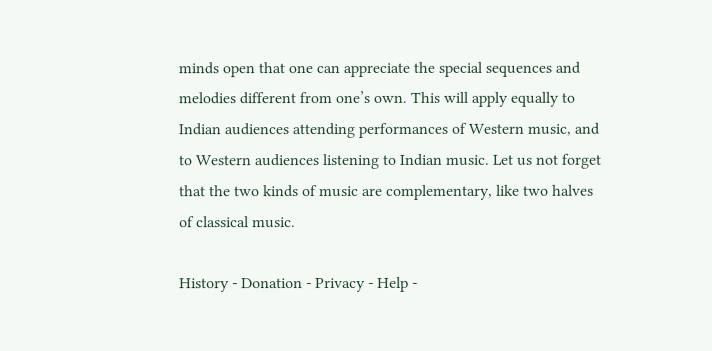minds open that one can appreciate the special sequences and melodies different from one’s own. This will apply equally to Indian audiences attending performances of Western music, and to Western audiences listening to Indian music. Let us not forget that the two kinds of music are complementary, like two halves of classical music.

History - Donation - Privacy - Help -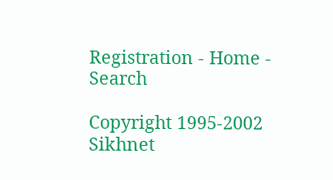Registration - Home - Search

Copyright 1995-2002 Sikhnet